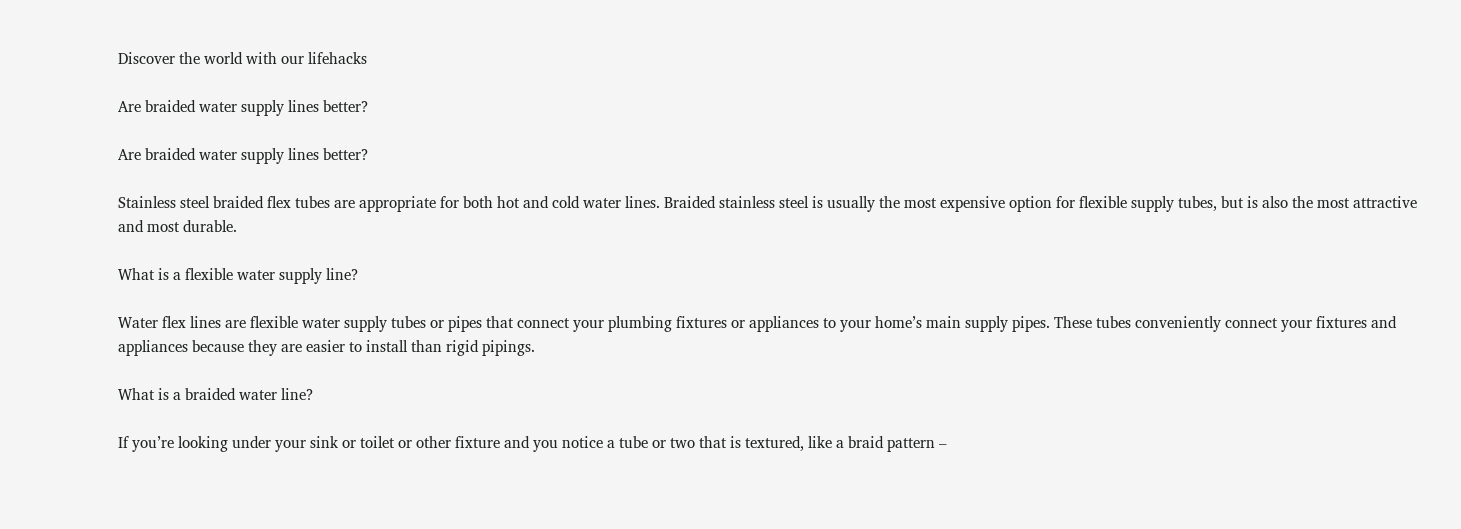Discover the world with our lifehacks

Are braided water supply lines better?

Are braided water supply lines better?

Stainless steel braided flex tubes are appropriate for both hot and cold water lines. Braided stainless steel is usually the most expensive option for flexible supply tubes, but is also the most attractive and most durable.

What is a flexible water supply line?

Water flex lines are flexible water supply tubes or pipes that connect your plumbing fixtures or appliances to your home’s main supply pipes. These tubes conveniently connect your fixtures and appliances because they are easier to install than rigid pipings.

What is a braided water line?

If you’re looking under your sink or toilet or other fixture and you notice a tube or two that is textured, like a braid pattern –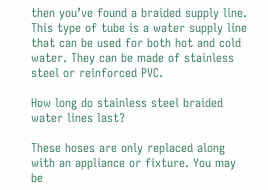then you’ve found a braided supply line. This type of tube is a water supply line that can be used for both hot and cold water. They can be made of stainless steel or reinforced PVC.

How long do stainless steel braided water lines last?

These hoses are only replaced along with an appliance or fixture. You may be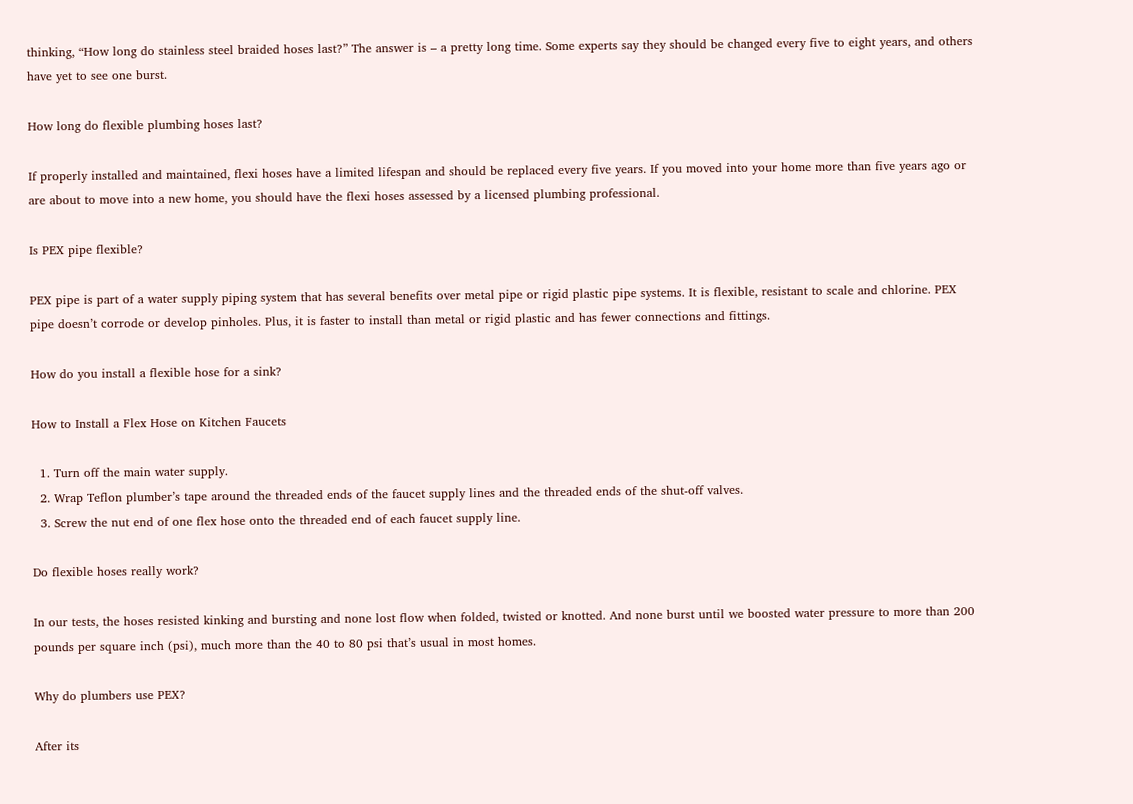thinking, “How long do stainless steel braided hoses last?” The answer is – a pretty long time. Some experts say they should be changed every five to eight years, and others have yet to see one burst.

How long do flexible plumbing hoses last?

If properly installed and maintained, flexi hoses have a limited lifespan and should be replaced every five years. If you moved into your home more than five years ago or are about to move into a new home, you should have the flexi hoses assessed by a licensed plumbing professional.

Is PEX pipe flexible?

PEX pipe is part of a water supply piping system that has several benefits over metal pipe or rigid plastic pipe systems. It is flexible, resistant to scale and chlorine. PEX pipe doesn’t corrode or develop pinholes. Plus, it is faster to install than metal or rigid plastic and has fewer connections and fittings.

How do you install a flexible hose for a sink?

How to Install a Flex Hose on Kitchen Faucets

  1. Turn off the main water supply.
  2. Wrap Teflon plumber’s tape around the threaded ends of the faucet supply lines and the threaded ends of the shut-off valves.
  3. Screw the nut end of one flex hose onto the threaded end of each faucet supply line.

Do flexible hoses really work?

In our tests, the hoses resisted kinking and bursting and none lost flow when folded, twisted or knotted. And none burst until we boosted water pressure to more than 200 pounds per square inch (psi), much more than the 40 to 80 psi that’s usual in most homes.

Why do plumbers use PEX?

After its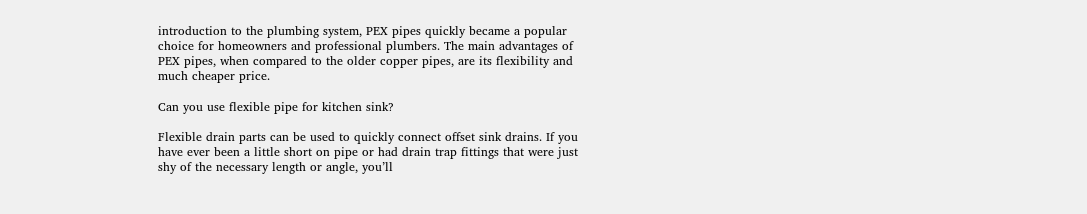introduction to the plumbing system, PEX pipes quickly became a popular choice for homeowners and professional plumbers. The main advantages of PEX pipes, when compared to the older copper pipes, are its flexibility and much cheaper price.

Can you use flexible pipe for kitchen sink?

Flexible drain parts can be used to quickly connect offset sink drains. If you have ever been a little short on pipe or had drain trap fittings that were just shy of the necessary length or angle, you’ll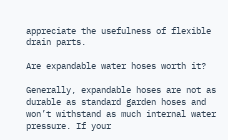appreciate the usefulness of flexible drain parts.

Are expandable water hoses worth it?

Generally, expandable hoses are not as durable as standard garden hoses and won’t withstand as much internal water pressure. If your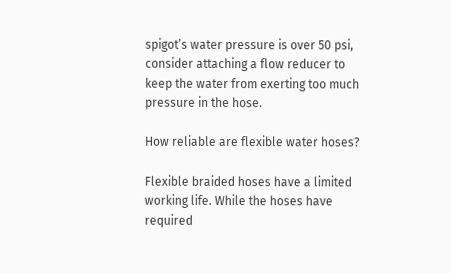spigot’s water pressure is over 50 psi, consider attaching a flow reducer to keep the water from exerting too much pressure in the hose.

How reliable are flexible water hoses?

Flexible braided hoses have a limited working life. While the hoses have required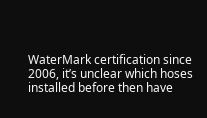WaterMark certification since 2006, it’s unclear which hoses installed before then have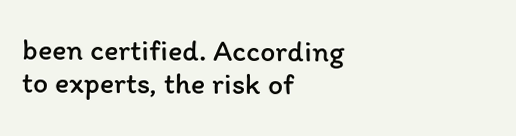been certified. According to experts, the risk of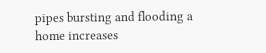pipes bursting and flooding a home increases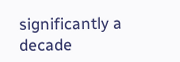significantly a decade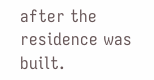after the residence was built.